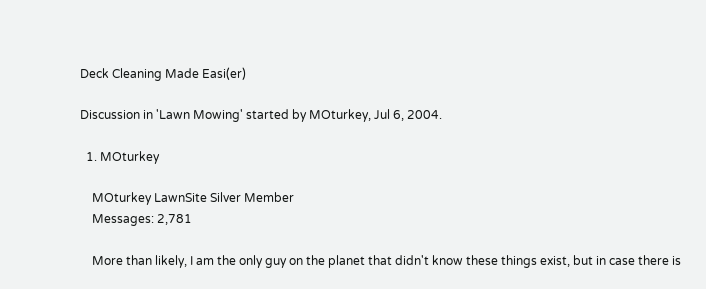Deck Cleaning Made Easi(er)

Discussion in 'Lawn Mowing' started by MOturkey, Jul 6, 2004.

  1. MOturkey

    MOturkey LawnSite Silver Member
    Messages: 2,781

    More than likely, I am the only guy on the planet that didn't know these things exist, but in case there is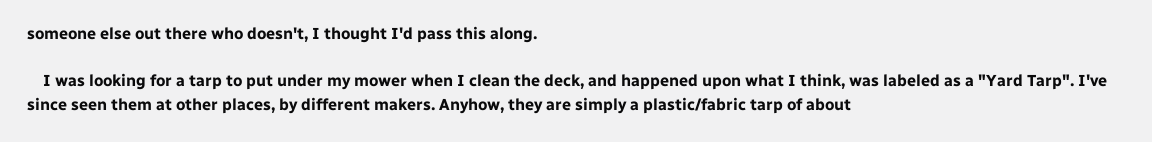someone else out there who doesn't, I thought I'd pass this along.

    I was looking for a tarp to put under my mower when I clean the deck, and happened upon what I think, was labeled as a "Yard Tarp". I've since seen them at other places, by different makers. Anyhow, they are simply a plastic/fabric tarp of about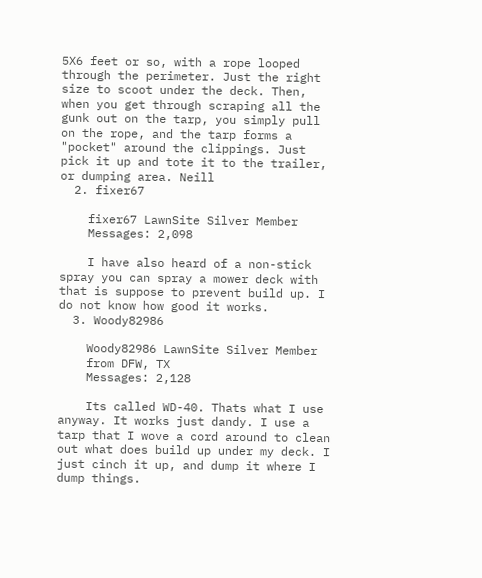5X6 feet or so, with a rope looped through the perimeter. Just the right size to scoot under the deck. Then, when you get through scraping all the gunk out on the tarp, you simply pull on the rope, and the tarp forms a "pocket" around the clippings. Just pick it up and tote it to the trailer, or dumping area. Neill
  2. fixer67

    fixer67 LawnSite Silver Member
    Messages: 2,098

    I have also heard of a non-stick spray you can spray a mower deck with that is suppose to prevent build up. I do not know how good it works.
  3. Woody82986

    Woody82986 LawnSite Silver Member
    from DFW, TX
    Messages: 2,128

    Its called WD-40. Thats what I use anyway. It works just dandy. I use a tarp that I wove a cord around to clean out what does build up under my deck. I just cinch it up, and dump it where I dump things.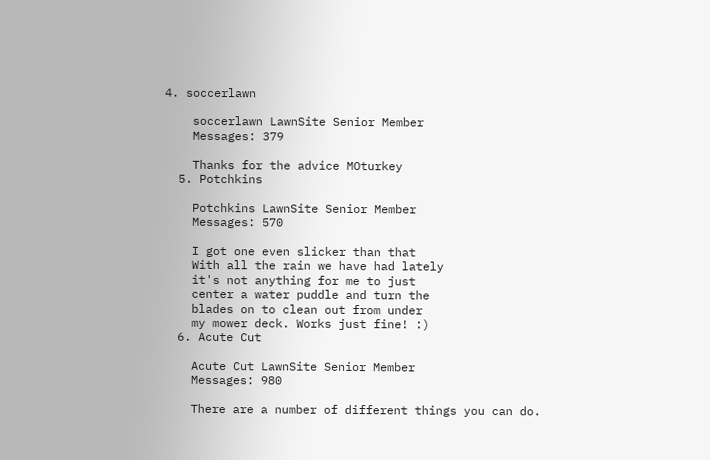4. soccerlawn

    soccerlawn LawnSite Senior Member
    Messages: 379

    Thanks for the advice MOturkey
  5. Potchkins

    Potchkins LawnSite Senior Member
    Messages: 570

    I got one even slicker than that
    With all the rain we have had lately
    it's not anything for me to just
    center a water puddle and turn the
    blades on to clean out from under
    my mower deck. Works just fine! :)
  6. Acute Cut

    Acute Cut LawnSite Senior Member
    Messages: 980

    There are a number of different things you can do.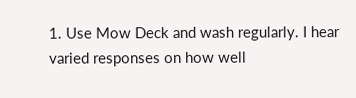1. Use Mow Deck and wash regularly. I hear varied responses on how well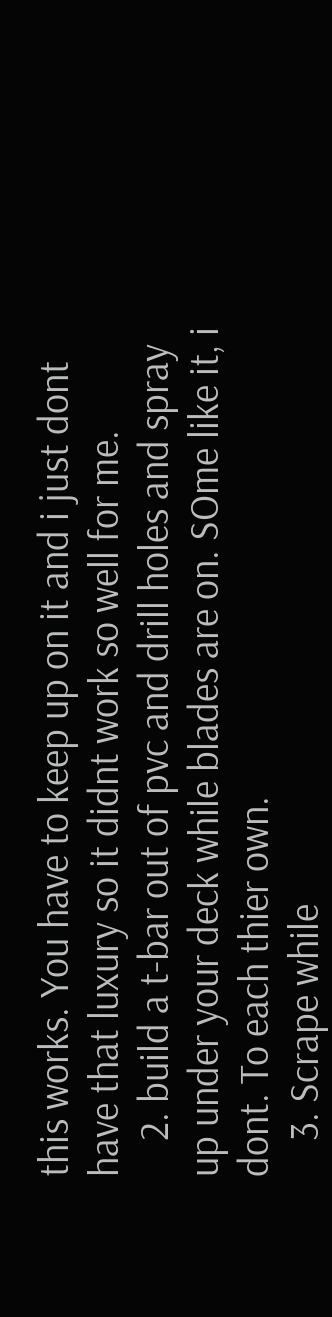this works. You have to keep up on it and i just dont have that luxury so it didnt work so well for me.
    2. build a t-bar out of pvc and drill holes and spray up under your deck while blades are on. SOme like it, i dont. To each thier own.
    3. Scrape while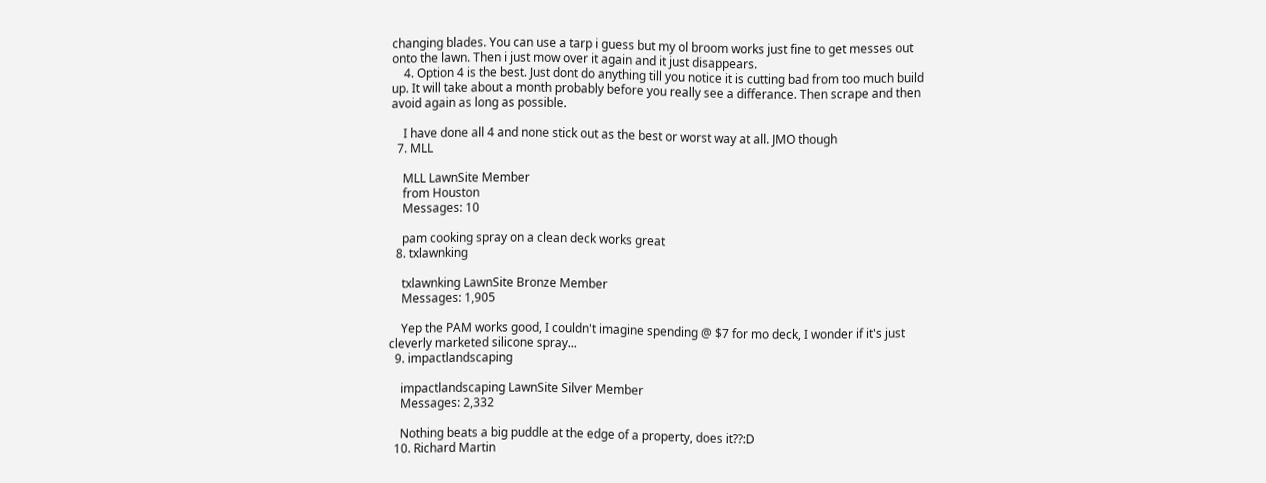changing blades. You can use a tarp i guess but my ol broom works just fine to get messes out onto the lawn. Then i just mow over it again and it just disappears.
    4. Option 4 is the best. Just dont do anything till you notice it is cutting bad from too much build up. It will take about a month probably before you really see a differance. Then scrape and then avoid again as long as possible.

    I have done all 4 and none stick out as the best or worst way at all. JMO though
  7. MLL

    MLL LawnSite Member
    from Houston
    Messages: 10

    pam cooking spray on a clean deck works great
  8. txlawnking

    txlawnking LawnSite Bronze Member
    Messages: 1,905

    Yep the PAM works good, I couldn't imagine spending @ $7 for mo deck, I wonder if it's just cleverly marketed silicone spray...
  9. impactlandscaping

    impactlandscaping LawnSite Silver Member
    Messages: 2,332

    Nothing beats a big puddle at the edge of a property, does it??:D
  10. Richard Martin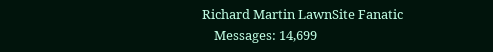Richard Martin LawnSite Fanatic
    Messages: 14,699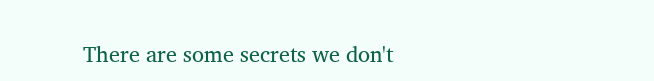There are some secrets we don't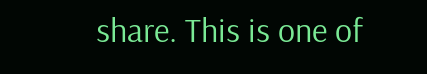share. This is one of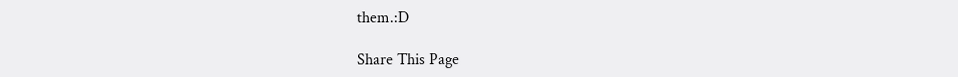them.:D

Share This Page